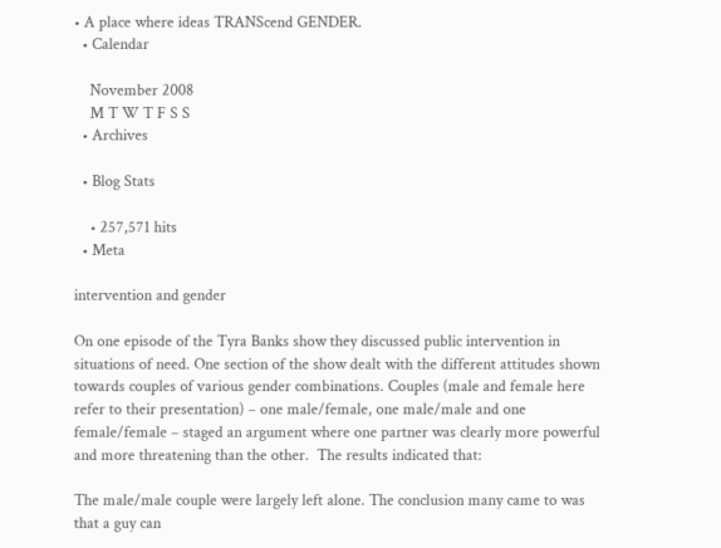• A place where ideas TRANScend GENDER.
  • Calendar

    November 2008
    M T W T F S S
  • Archives

  • Blog Stats

    • 257,571 hits
  • Meta

intervention and gender

On one episode of the Tyra Banks show they discussed public intervention in situations of need. One section of the show dealt with the different attitudes shown towards couples of various gender combinations. Couples (male and female here refer to their presentation) – one male/female, one male/male and one female/female – staged an argument where one partner was clearly more powerful and more threatening than the other.  The results indicated that:

The male/male couple were largely left alone. The conclusion many came to was that a guy can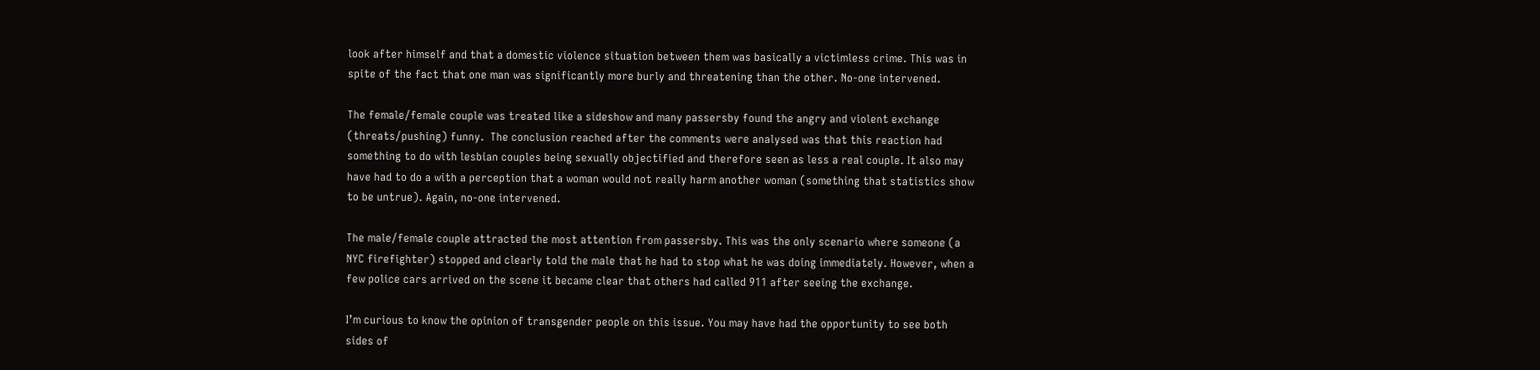look after himself and that a domestic violence situation between them was basically a victimless crime. This was in spite of the fact that one man was significantly more burly and threatening than the other. No-one intervened.

The female/female couple was treated like a sideshow and many passersby found the angry and violent exchange (threats/pushing) funny.  The conclusion reached after the comments were analysed was that this reaction had something to do with lesbian couples being sexually objectified and therefore seen as less a real couple. It also may have had to do a with a perception that a woman would not really harm another woman (something that statistics show to be untrue). Again, no-one intervened.

The male/female couple attracted the most attention from passersby. This was the only scenario where someone (a NYC firefighter) stopped and clearly told the male that he had to stop what he was doing immediately. However, when a few police cars arrived on the scene it became clear that others had called 911 after seeing the exchange.

I’m curious to know the opinion of transgender people on this issue. You may have had the opportunity to see both sides of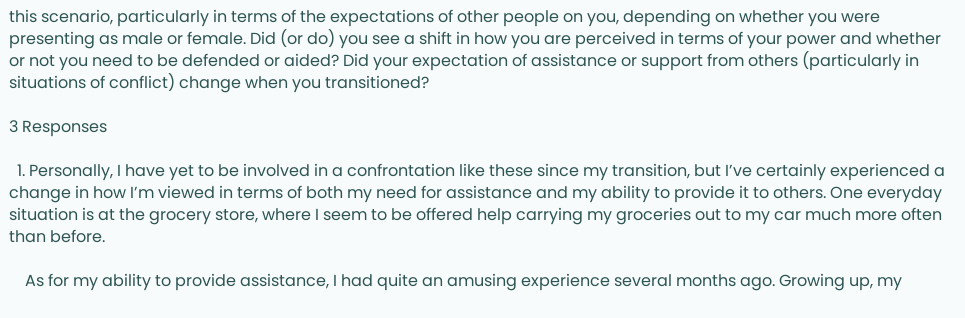this scenario, particularly in terms of the expectations of other people on you, depending on whether you were presenting as male or female. Did (or do) you see a shift in how you are perceived in terms of your power and whether or not you need to be defended or aided? Did your expectation of assistance or support from others (particularly in situations of conflict) change when you transitioned?

3 Responses

  1. Personally, I have yet to be involved in a confrontation like these since my transition, but I’ve certainly experienced a change in how I’m viewed in terms of both my need for assistance and my ability to provide it to others. One everyday situation is at the grocery store, where I seem to be offered help carrying my groceries out to my car much more often than before.

    As for my ability to provide assistance, I had quite an amusing experience several months ago. Growing up, my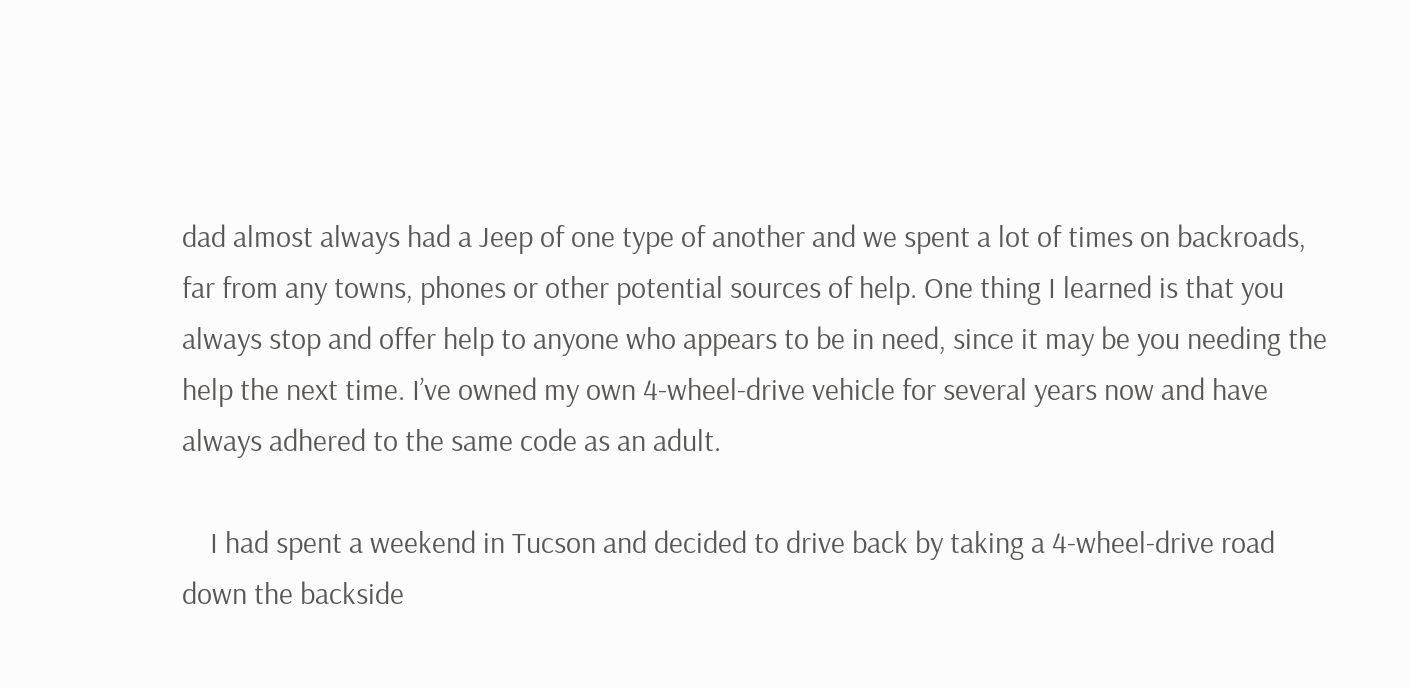dad almost always had a Jeep of one type of another and we spent a lot of times on backroads, far from any towns, phones or other potential sources of help. One thing I learned is that you always stop and offer help to anyone who appears to be in need, since it may be you needing the help the next time. I’ve owned my own 4-wheel-drive vehicle for several years now and have always adhered to the same code as an adult.

    I had spent a weekend in Tucson and decided to drive back by taking a 4-wheel-drive road down the backside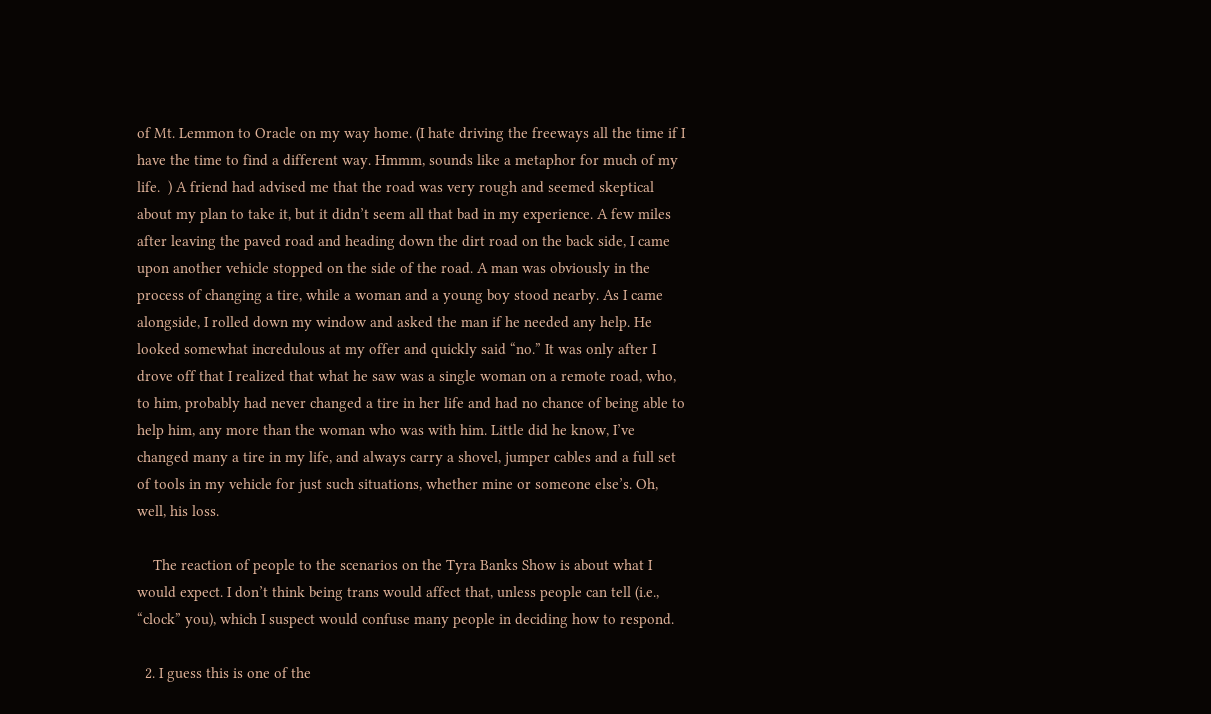of Mt. Lemmon to Oracle on my way home. (I hate driving the freeways all the time if I have the time to find a different way. Hmmm, sounds like a metaphor for much of my life.  ) A friend had advised me that the road was very rough and seemed skeptical about my plan to take it, but it didn’t seem all that bad in my experience. A few miles after leaving the paved road and heading down the dirt road on the back side, I came upon another vehicle stopped on the side of the road. A man was obviously in the process of changing a tire, while a woman and a young boy stood nearby. As I came alongside, I rolled down my window and asked the man if he needed any help. He looked somewhat incredulous at my offer and quickly said “no.” It was only after I drove off that I realized that what he saw was a single woman on a remote road, who, to him, probably had never changed a tire in her life and had no chance of being able to help him, any more than the woman who was with him. Little did he know, I’ve changed many a tire in my life, and always carry a shovel, jumper cables and a full set of tools in my vehicle for just such situations, whether mine or someone else’s. Oh, well, his loss.

    The reaction of people to the scenarios on the Tyra Banks Show is about what I would expect. I don’t think being trans would affect that, unless people can tell (i.e., “clock” you), which I suspect would confuse many people in deciding how to respond.

  2. I guess this is one of the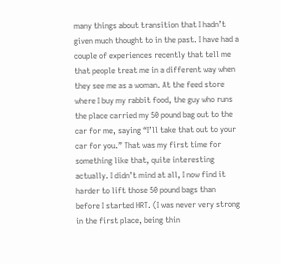many things about transition that I hadn’t given much thought to in the past. I have had a couple of experiences recently that tell me that people treat me in a different way when they see me as a woman. At the feed store where I buy my rabbit food, the guy who runs the place carried my 50 pound bag out to the car for me, saying “I’ll take that out to your car for you.” That was my first time for something like that, quite interesting actually. I didn’t mind at all, I now find it harder to lift those 50 pound bags than before I started HRT. (I was never very strong in the first place, being thin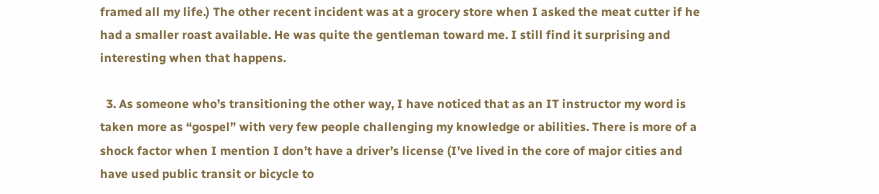framed all my life.) The other recent incident was at a grocery store when I asked the meat cutter if he had a smaller roast available. He was quite the gentleman toward me. I still find it surprising and interesting when that happens.

  3. As someone who’s transitioning the other way, I have noticed that as an IT instructor my word is taken more as “gospel” with very few people challenging my knowledge or abilities. There is more of a shock factor when I mention I don’t have a driver’s license (I’ve lived in the core of major cities and have used public transit or bicycle to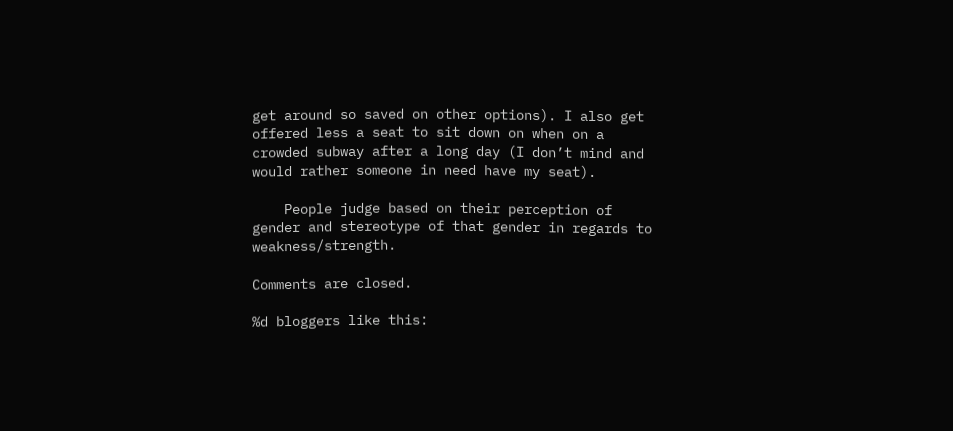get around so saved on other options). I also get offered less a seat to sit down on when on a crowded subway after a long day (I don’t mind and would rather someone in need have my seat).

    People judge based on their perception of gender and stereotype of that gender in regards to weakness/strength.

Comments are closed.

%d bloggers like this: